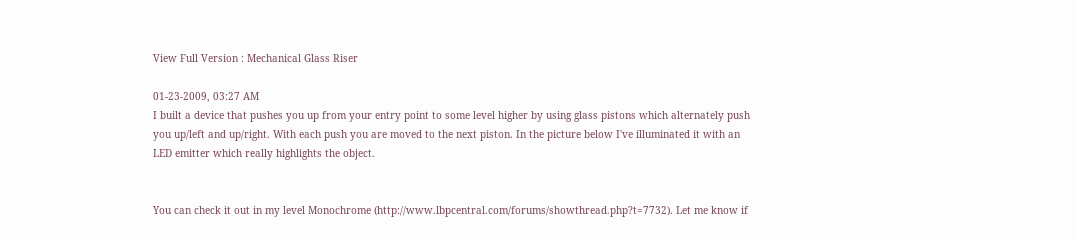View Full Version : Mechanical Glass Riser

01-23-2009, 03:27 AM
I built a device that pushes you up from your entry point to some level higher by using glass pistons which alternately push you up/left and up/right. With each push you are moved to the next piston. In the picture below I've illuminated it with an LED emitter which really highlights the object.


You can check it out in my level Monochrome (http://www.lbpcentral.com/forums/showthread.php?t=7732). Let me know if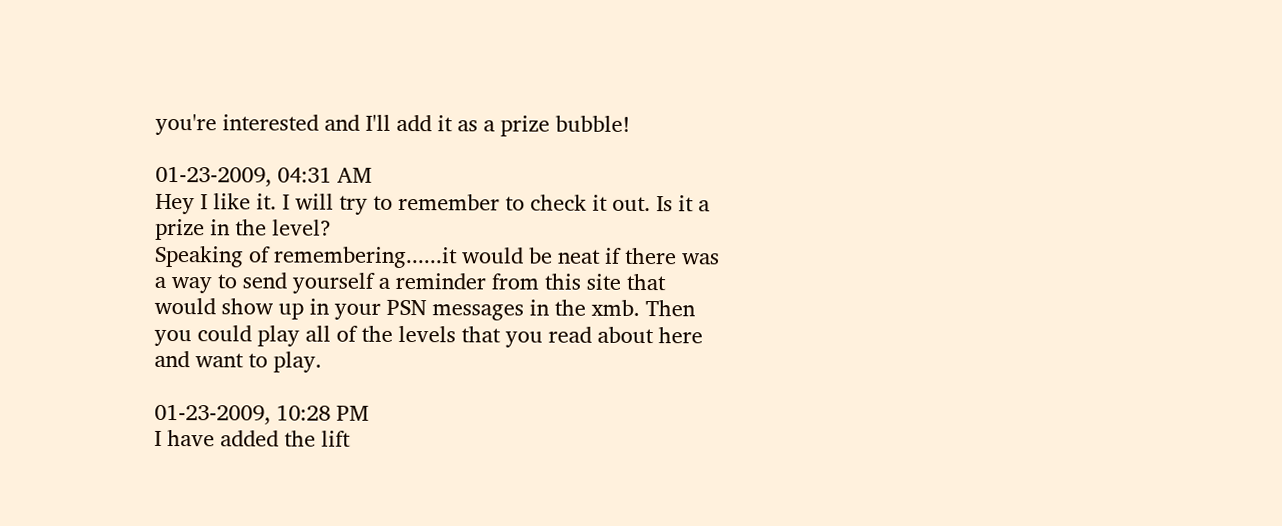you're interested and I'll add it as a prize bubble!

01-23-2009, 04:31 AM
Hey I like it. I will try to remember to check it out. Is it a prize in the level?
Speaking of remembering......it would be neat if there was a way to send yourself a reminder from this site that would show up in your PSN messages in the xmb. Then you could play all of the levels that you read about here and want to play.

01-23-2009, 10:28 PM
I have added the lift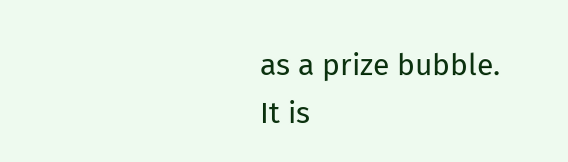as a prize bubble.
It is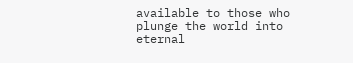available to those who plunge the world into eternal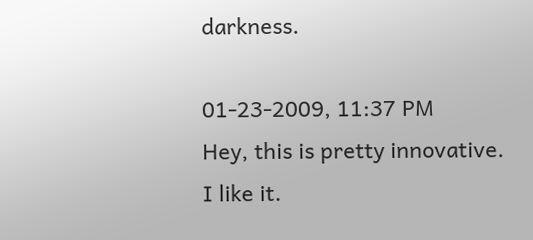darkness.

01-23-2009, 11:37 PM
Hey, this is pretty innovative. I like it.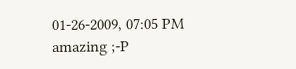01-26-2009, 07:05 PM
amazing ;-P